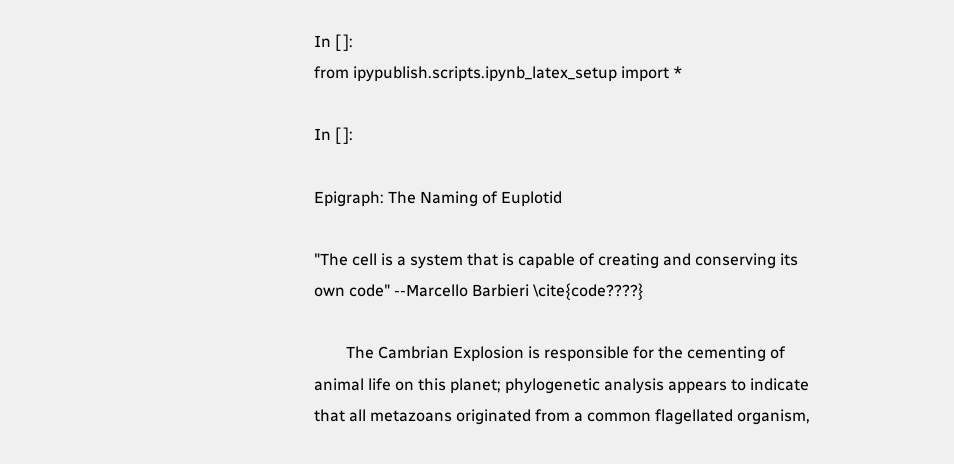In [ ]:
from ipypublish.scripts.ipynb_latex_setup import *

In [ ]:

Epigraph: The Naming of Euplotid

"The cell is a system that is capable of creating and conserving its own code" --Marcello Barbieri \cite{code????}

        The Cambrian Explosion is responsible for the cementing of animal life on this planet; phylogenetic analysis appears to indicate that all metazoans originated from a common flagellated organism,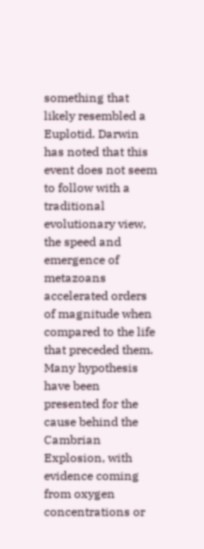something that likely resembled a Euplotid. Darwin has noted that this event does not seem to follow with a traditional evolutionary view, the speed and emergence of metazoans accelerated orders of magnitude when compared to the life that preceded them. Many hypothesis have been presented for the cause behind the Cambrian Explosion, with evidence coming from oxygen concentrations or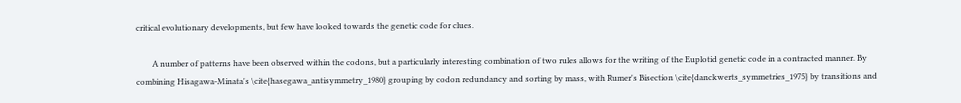critical evolutionary developments, but few have looked towards the genetic code for clues.

        A number of patterns have been observed within the codons, but a particularly interesting combination of two rules allows for the writing of the Euplotid genetic code in a contracted manner. By combining Hisagawa-Minata's \cite{hasegawa_antisymmetry_1980} grouping by codon redundancy and sorting by mass, with Rumer's Bisection \cite{danckwerts_symmetries_1975} by transitions and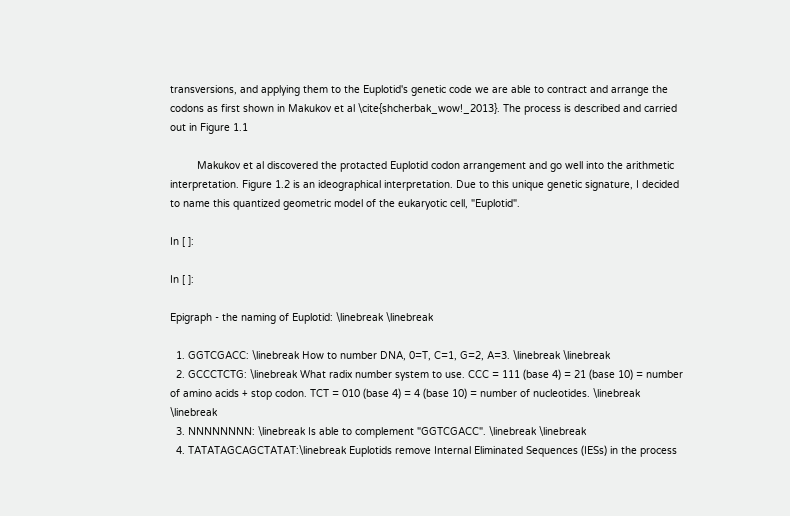transversions, and applying them to the Euplotid's genetic code we are able to contract and arrange the codons as first shown in Makukov et al \cite{shcherbak_wow!_2013}. The process is described and carried out in Figure 1.1

         Makukov et al discovered the protacted Euplotid codon arrangement and go well into the arithmetic interpretation. Figure 1.2 is an ideographical interpretation. Due to this unique genetic signature, I decided to name this quantized geometric model of the eukaryotic cell, "Euplotid".

In [ ]:

In [ ]:

Epigraph - the naming of Euplotid: \linebreak \linebreak

  1. GGTCGACC: \linebreak How to number DNA, 0=T, C=1, G=2, A=3. \linebreak \linebreak
  2. GCCCTCTG: \linebreak What radix number system to use. CCC = 111 (base 4) = 21 (base 10) = number of amino acids + stop codon. TCT = 010 (base 4) = 4 (base 10) = number of nucleotides. \linebreak \linebreak
  3. NNNNNNNN: \linebreak Is able to complement "GGTCGACC". \linebreak \linebreak
  4. TATATAGCAGCTATAT:\linebreak Euplotids remove Internal Eliminated Sequences (IESs) in the process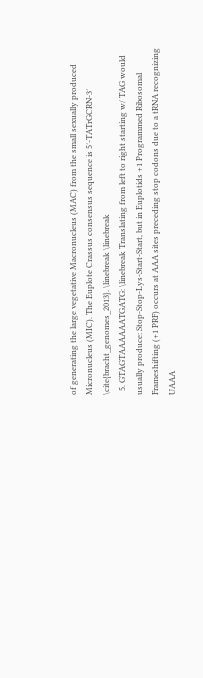of generating the large vegetative Macronucleus (MAC) from the small sexually produced Micronucleus (MIC). The Euplote Crassus consensus sequence is 5′-TATrGCRN-3′ \cite{bracht_genomes_2013}. \linebreak \linebreak
  5. GTAGTAAAAAATGATG: \linebreak Translating from left to right starting w/ TAG would usually produce: Stop-Stop-Lys-Start-Start, but in Euplotids +1 Programmed Ribosomal Frameshifting (+1 PRF) occurs at AAA sites preceding stop codons due to a tRNA recognizing UAAA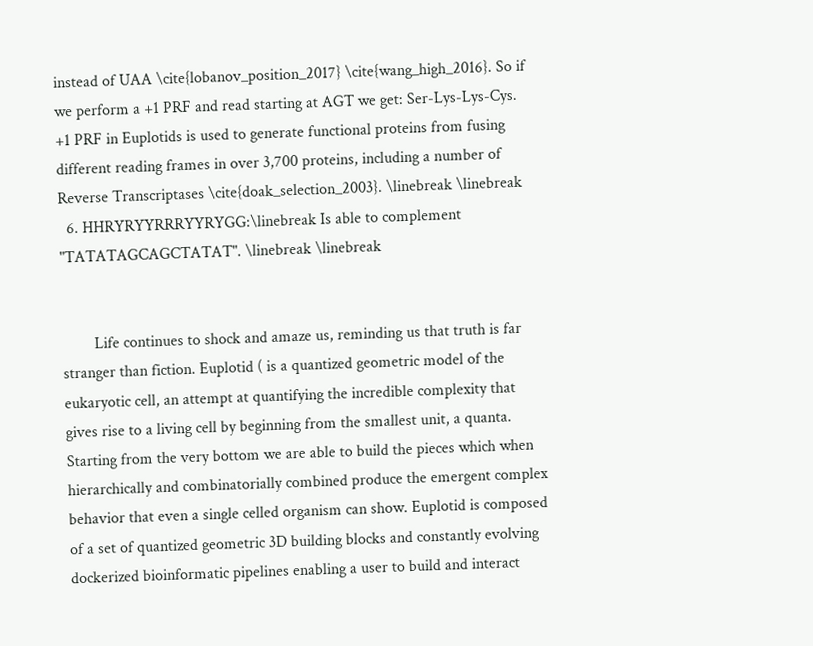instead of UAA \cite{lobanov_position_2017} \cite{wang_high_2016}. So if we perform a +1 PRF and read starting at AGT we get: Ser-Lys-Lys-Cys. +1 PRF in Euplotids is used to generate functional proteins from fusing different reading frames in over 3,700 proteins, including a number of Reverse Transcriptases \cite{doak_selection_2003}. \linebreak \linebreak
  6. HHRYRYYRRRYYRYGG:\linebreak Is able to complement "TATATAGCAGCTATAT". \linebreak \linebreak


        Life continues to shock and amaze us, reminding us that truth is far stranger than fiction. Euplotid ( is a quantized geometric model of the eukaryotic cell, an attempt at quantifying the incredible complexity that gives rise to a living cell by beginning from the smallest unit, a quanta. Starting from the very bottom we are able to build the pieces which when hierarchically and combinatorially combined produce the emergent complex behavior that even a single celled organism can show. Euplotid is composed of a set of quantized geometric 3D building blocks and constantly evolving dockerized bioinformatic pipelines enabling a user to build and interact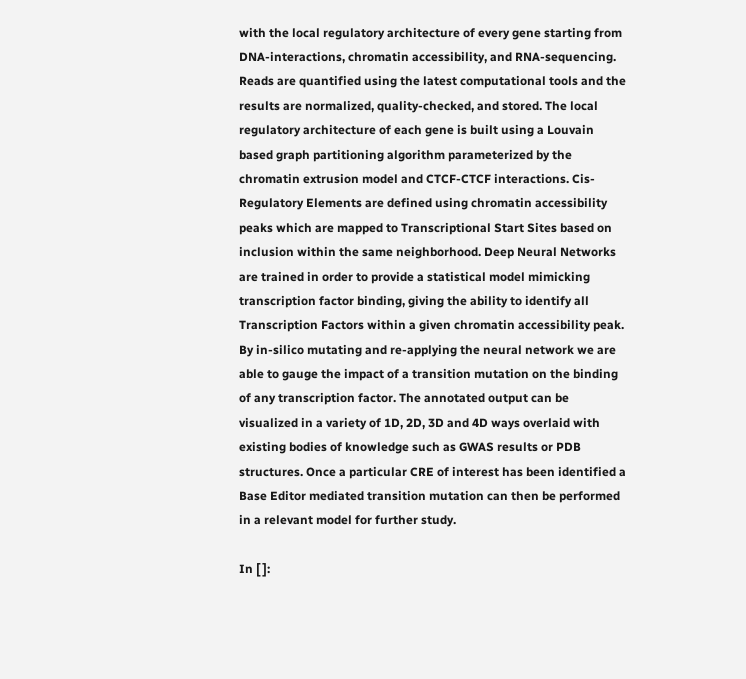with the local regulatory architecture of every gene starting from DNA-interactions, chromatin accessibility, and RNA-sequencing. Reads are quantified using the latest computational tools and the results are normalized, quality-checked, and stored. The local regulatory architecture of each gene is built using a Louvain based graph partitioning algorithm parameterized by the chromatin extrusion model and CTCF-CTCF interactions. Cis-Regulatory Elements are defined using chromatin accessibility peaks which are mapped to Transcriptional Start Sites based on inclusion within the same neighborhood. Deep Neural Networks are trained in order to provide a statistical model mimicking transcription factor binding, giving the ability to identify all Transcription Factors within a given chromatin accessibility peak. By in-silico mutating and re-applying the neural network we are able to gauge the impact of a transition mutation on the binding of any transcription factor. The annotated output can be visualized in a variety of 1D, 2D, 3D and 4D ways overlaid with existing bodies of knowledge such as GWAS results or PDB structures. Once a particular CRE of interest has been identified a Base Editor mediated transition mutation can then be performed in a relevant model for further study.

In [ ]: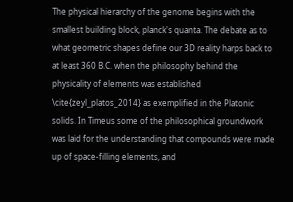The physical hierarchy of the genome begins with the smallest building block, planck's quanta. The debate as to what geometric shapes define our 3D reality harps back to at least 360 B.C. when the philosophy behind the physicality of elements was established \cite{zeyl_platos_2014} as exemplified in the Platonic solids. In Timeus some of the philosophical groundwork was laid for the understanding that compounds were made up of space-filling elements, and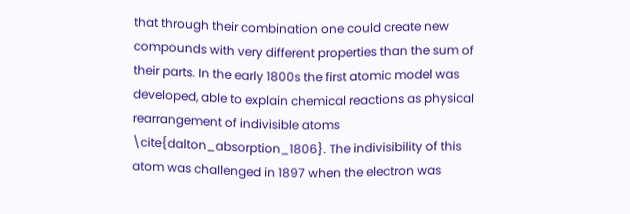that through their combination one could create new compounds with very different properties than the sum of their parts. In the early 1800s the first atomic model was developed, able to explain chemical reactions as physical rearrangement of indivisible atoms \cite{dalton_absorption_1806}. The indivisibility of this atom was challenged in 1897 when the electron was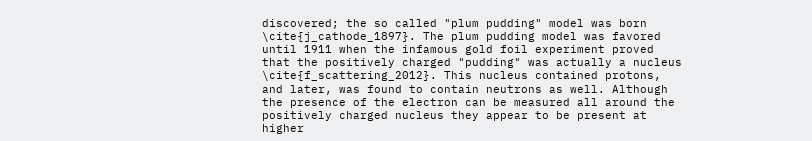discovered; the so called "plum pudding" model was born \cite{j_cathode_1897}. The plum pudding model was favored until 1911 when the infamous gold foil experiment proved that the positively charged "pudding" was actually a nucleus \cite{f_scattering_2012}. This nucleus contained protons, and later, was found to contain neutrons as well. Although the presence of the electron can be measured all around the positively charged nucleus they appear to be present at higher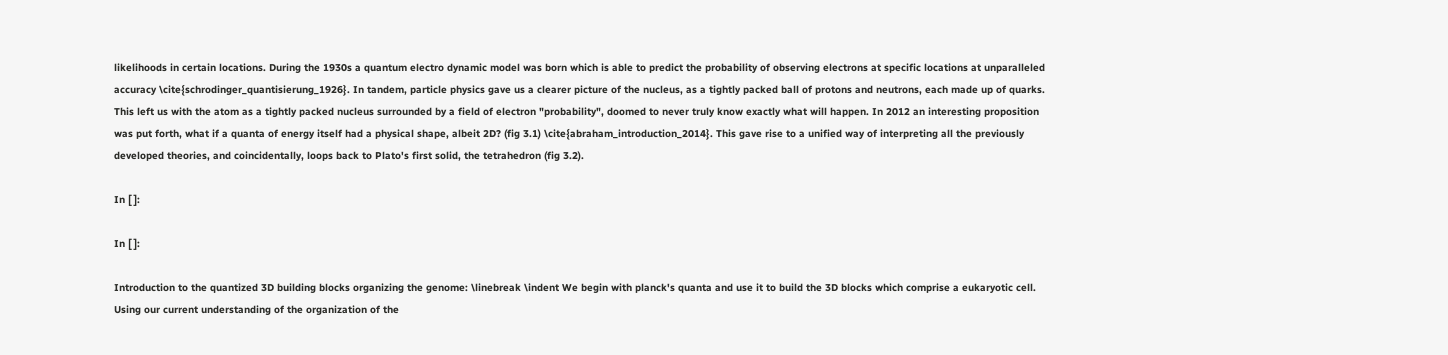likelihoods in certain locations. During the 1930s a quantum electro dynamic model was born which is able to predict the probability of observing electrons at specific locations at unparalleled accuracy \cite{schrodinger_quantisierung_1926}. In tandem, particle physics gave us a clearer picture of the nucleus, as a tightly packed ball of protons and neutrons, each made up of quarks. This left us with the atom as a tightly packed nucleus surrounded by a field of electron "probability", doomed to never truly know exactly what will happen. In 2012 an interesting proposition was put forth, what if a quanta of energy itself had a physical shape, albeit 2D? (fig 3.1) \cite{abraham_introduction_2014}. This gave rise to a unified way of interpreting all the previously developed theories, and coincidentally, loops back to Plato's first solid, the tetrahedron (fig 3.2).

In [ ]:

In [ ]:

Introduction to the quantized 3D building blocks organizing the genome: \linebreak \indent We begin with planck's quanta and use it to build the 3D blocks which comprise a eukaryotic cell. Using our current understanding of the organization of the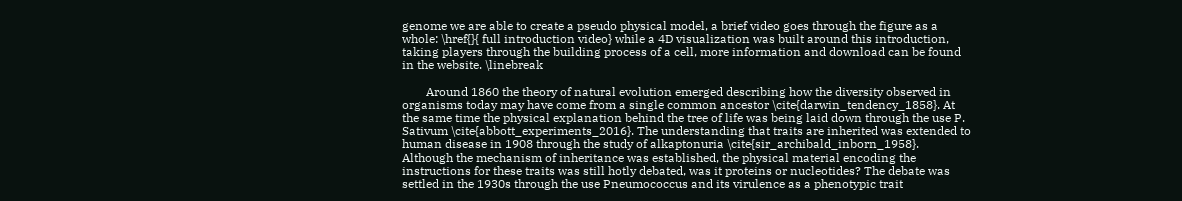genome we are able to create a pseudo physical model, a brief video goes through the figure as a whole: \href{}{ full introduction video} while a 4D visualization was built around this introduction, taking players through the building process of a cell, more information and download can be found in the website. \linebreak

        Around 1860 the theory of natural evolution emerged describing how the diversity observed in organisms today may have come from a single common ancestor \cite{darwin_tendency_1858}. At the same time the physical explanation behind the tree of life was being laid down through the use P. Sativum \cite{abbott_experiments_2016}. The understanding that traits are inherited was extended to human disease in 1908 through the study of alkaptonuria \cite{sir_archibald_inborn_1958}. Although the mechanism of inheritance was established, the physical material encoding the instructions for these traits was still hotly debated, was it proteins or nucleotides? The debate was settled in the 1930s through the use Pneumococcus and its virulence as a phenotypic trait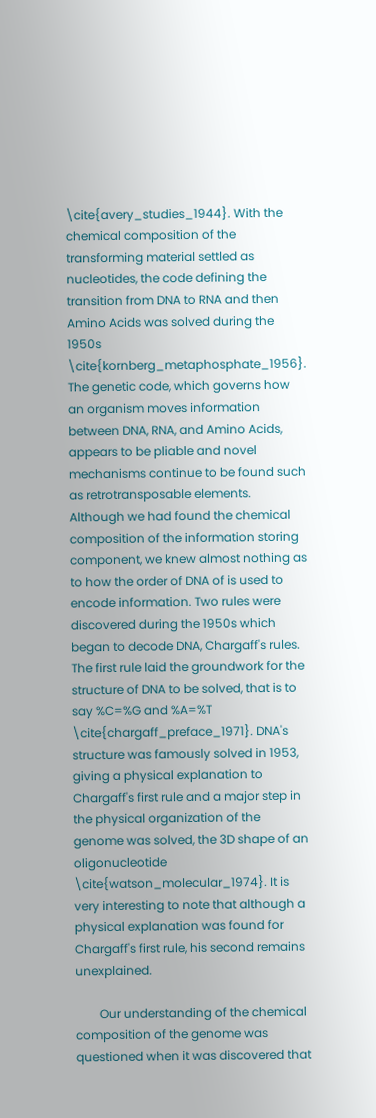\cite{avery_studies_1944}. With the chemical composition of the transforming material settled as nucleotides, the code defining the transition from DNA to RNA and then Amino Acids was solved during the 1950s \cite{kornberg_metaphosphate_1956}. The genetic code, which governs how an organism moves information between DNA, RNA, and Amino Acids, appears to be pliable and novel mechanisms continue to be found such as retrotransposable elements. Although we had found the chemical composition of the information storing component, we knew almost nothing as to how the order of DNA of is used to encode information. Two rules were discovered during the 1950s which began to decode DNA, Chargaff's rules. The first rule laid the groundwork for the structure of DNA to be solved, that is to say %C=%G and %A=%T \cite{chargaff_preface_1971}. DNA's structure was famously solved in 1953, giving a physical explanation to Chargaff's first rule and a major step in the physical organization of the genome was solved, the 3D shape of an oligonucleotide \cite{watson_molecular_1974}. It is very interesting to note that although a physical explanation was found for Chargaff's first rule, his second remains unexplained.

        Our understanding of the chemical composition of the genome was questioned when it was discovered that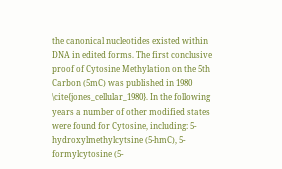the canonical nucleotides existed within DNA in edited forms. The first conclusive proof of Cytosine Methylation on the 5th Carbon (5mC) was published in 1980 \cite{jones_cellular_1980}. In the following years a number of other modified states were found for Cytosine, including: 5-hydroxylmethylcytsine (5-hmC), 5-formylcytosine (5-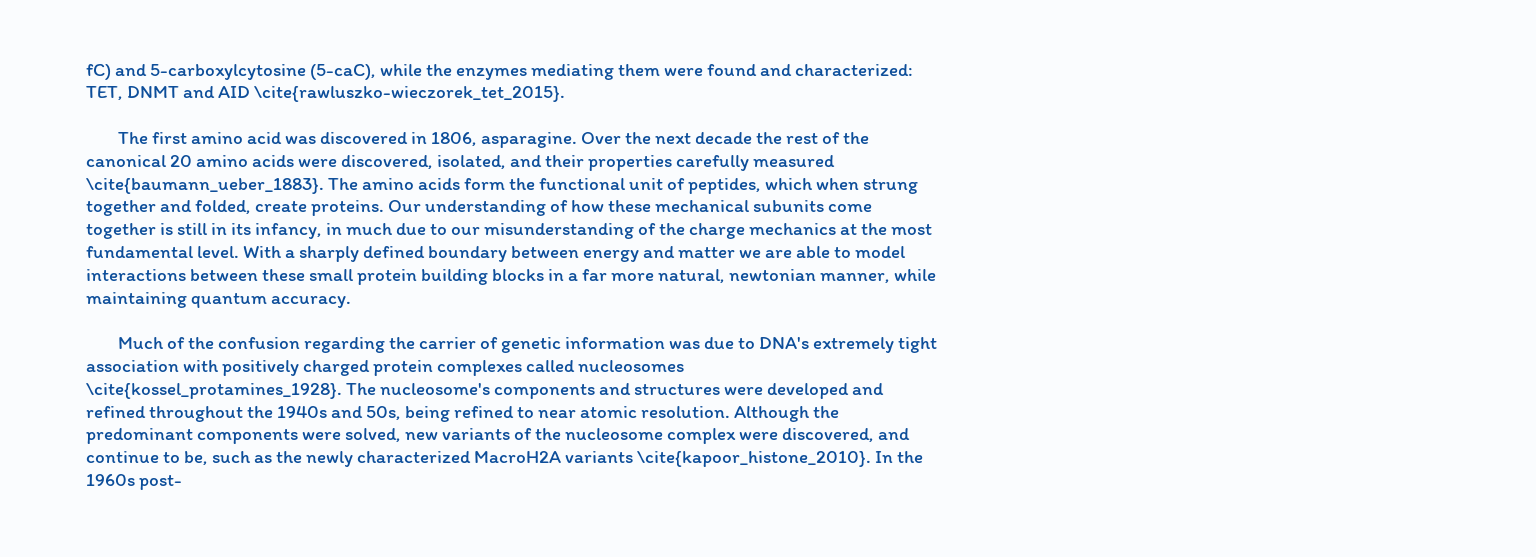fC) and 5-carboxylcytosine (5-caC), while the enzymes mediating them were found and characterized: TET, DNMT and AID \cite{rawluszko-wieczorek_tet_2015}.

        The first amino acid was discovered in 1806, asparagine. Over the next decade the rest of the canonical 20 amino acids were discovered, isolated, and their properties carefully measured \cite{baumann_ueber_1883}. The amino acids form the functional unit of peptides, which when strung together and folded, create proteins. Our understanding of how these mechanical subunits come together is still in its infancy, in much due to our misunderstanding of the charge mechanics at the most fundamental level. With a sharply defined boundary between energy and matter we are able to model interactions between these small protein building blocks in a far more natural, newtonian manner, while maintaining quantum accuracy.

        Much of the confusion regarding the carrier of genetic information was due to DNA's extremely tight association with positively charged protein complexes called nucleosomes \cite{kossel_protamines_1928}. The nucleosome's components and structures were developed and refined throughout the 1940s and 50s, being refined to near atomic resolution. Although the predominant components were solved, new variants of the nucleosome complex were discovered, and continue to be, such as the newly characterized MacroH2A variants \cite{kapoor_histone_2010}. In the 1960s post-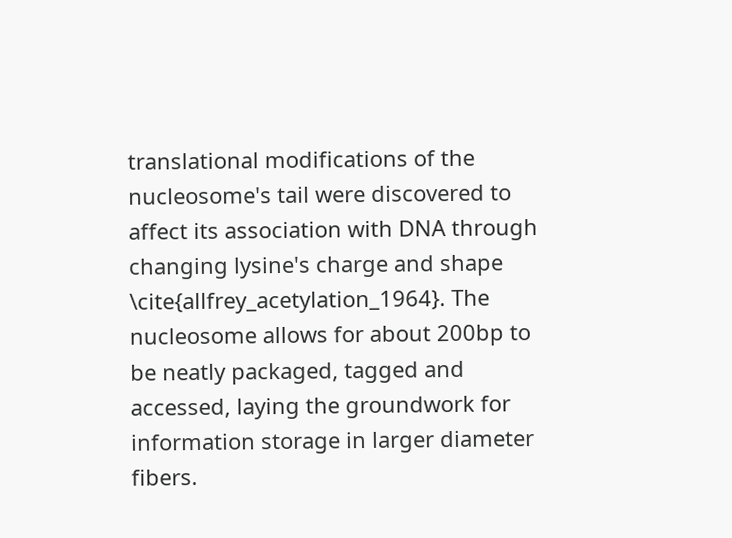translational modifications of the nucleosome's tail were discovered to affect its association with DNA through changing lysine's charge and shape \cite{allfrey_acetylation_1964}. The nucleosome allows for about 200bp to be neatly packaged, tagged and accessed, laying the groundwork for information storage in larger diameter fibers.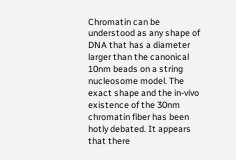Chromatin can be understood as any shape of DNA that has a diameter larger than the canonical 10nm beads on a string nucleosome model. The exact shape and the in-vivo existence of the 30nm chromatin fiber has been hotly debated. It appears that there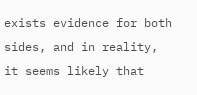exists evidence for both sides, and in reality, it seems likely that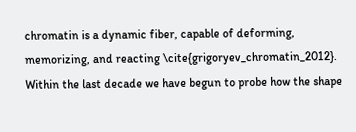chromatin is a dynamic fiber, capable of deforming, memorizing, and reacting \cite{grigoryev_chromatin_2012}. Within the last decade we have begun to probe how the shape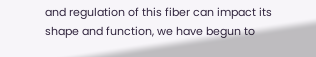and regulation of this fiber can impact its shape and function, we have begun to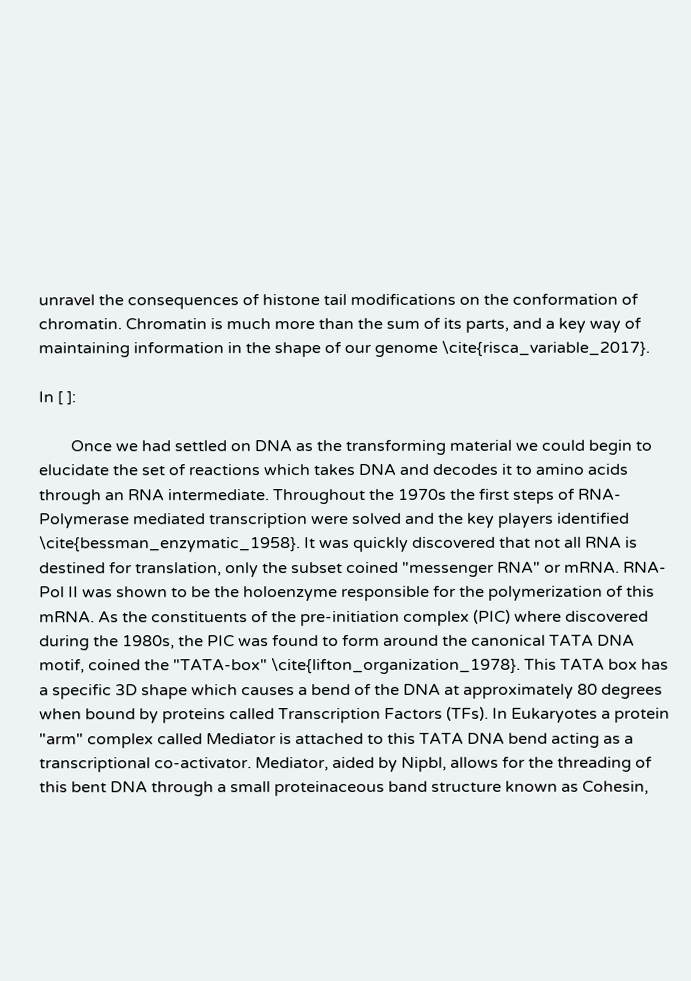unravel the consequences of histone tail modifications on the conformation of chromatin. Chromatin is much more than the sum of its parts, and a key way of maintaining information in the shape of our genome \cite{risca_variable_2017}.

In [ ]:

        Once we had settled on DNA as the transforming material we could begin to elucidate the set of reactions which takes DNA and decodes it to amino acids through an RNA intermediate. Throughout the 1970s the first steps of RNA-Polymerase mediated transcription were solved and the key players identified \cite{bessman_enzymatic_1958}. It was quickly discovered that not all RNA is destined for translation, only the subset coined "messenger RNA" or mRNA. RNA-Pol II was shown to be the holoenzyme responsible for the polymerization of this mRNA. As the constituents of the pre-initiation complex (PIC) where discovered during the 1980s, the PIC was found to form around the canonical TATA DNA motif, coined the "TATA-box" \cite{lifton_organization_1978}. This TATA box has a specific 3D shape which causes a bend of the DNA at approximately 80 degrees when bound by proteins called Transcription Factors (TFs). In Eukaryotes a protein "arm" complex called Mediator is attached to this TATA DNA bend acting as a transcriptional co-activator. Mediator, aided by Nipbl, allows for the threading of this bent DNA through a small proteinaceous band structure known as Cohesin,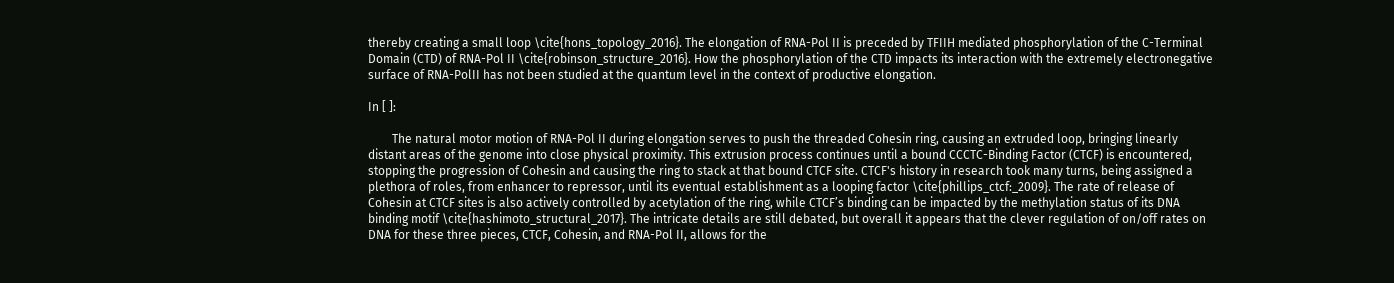thereby creating a small loop \cite{hons_topology_2016}. The elongation of RNA-Pol II is preceded by TFIIH mediated phosphorylation of the C-Terminal Domain (CTD) of RNA-Pol II \cite{robinson_structure_2016}. How the phosphorylation of the CTD impacts its interaction with the extremely electronegative surface of RNA-PolII has not been studied at the quantum level in the context of productive elongation.

In [ ]:

        The natural motor motion of RNA-Pol II during elongation serves to push the threaded Cohesin ring, causing an extruded loop, bringing linearly distant areas of the genome into close physical proximity. This extrusion process continues until a bound CCCTC-Binding Factor (CTCF) is encountered, stopping the progression of Cohesin and causing the ring to stack at that bound CTCF site. CTCF's history in research took many turns, being assigned a plethora of roles, from enhancer to repressor, until its eventual establishment as a looping factor \cite{phillips_ctcf:_2009}. The rate of release of Cohesin at CTCF sites is also actively controlled by acetylation of the ring, while CTCF’s binding can be impacted by the methylation status of its DNA binding motif \cite{hashimoto_structural_2017}. The intricate details are still debated, but overall it appears that the clever regulation of on/off rates on DNA for these three pieces, CTCF, Cohesin, and RNA-Pol II, allows for the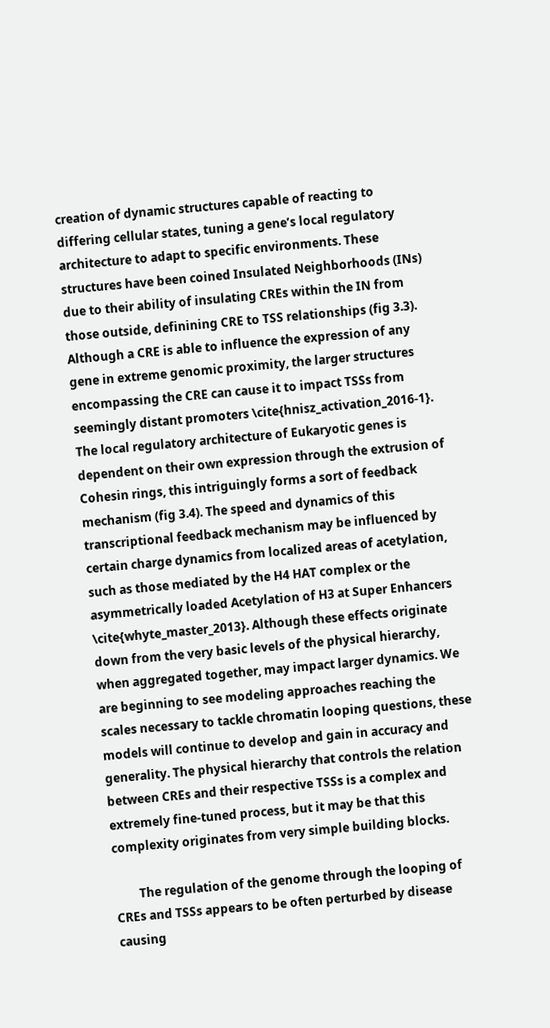creation of dynamic structures capable of reacting to differing cellular states, tuning a gene’s local regulatory architecture to adapt to specific environments. These structures have been coined Insulated Neighborhoods (INs) due to their ability of insulating CREs within the IN from those outside, definining CRE to TSS relationships (fig 3.3). Although a CRE is able to influence the expression of any gene in extreme genomic proximity, the larger structures encompassing the CRE can cause it to impact TSSs from seemingly distant promoters \cite{hnisz_activation_2016-1}. The local regulatory architecture of Eukaryotic genes is dependent on their own expression through the extrusion of Cohesin rings, this intriguingly forms a sort of feedback mechanism (fig 3.4). The speed and dynamics of this transcriptional feedback mechanism may be influenced by certain charge dynamics from localized areas of acetylation, such as those mediated by the H4 HAT complex or the asymmetrically loaded Acetylation of H3 at Super Enhancers \cite{whyte_master_2013}. Although these effects originate down from the very basic levels of the physical hierarchy, when aggregated together, may impact larger dynamics. We are beginning to see modeling approaches reaching the scales necessary to tackle chromatin looping questions, these models will continue to develop and gain in accuracy and generality. The physical hierarchy that controls the relation between CREs and their respective TSSs is a complex and extremely fine-tuned process, but it may be that this complexity originates from very simple building blocks.

        The regulation of the genome through the looping of CREs and TSSs appears to be often perturbed by disease causing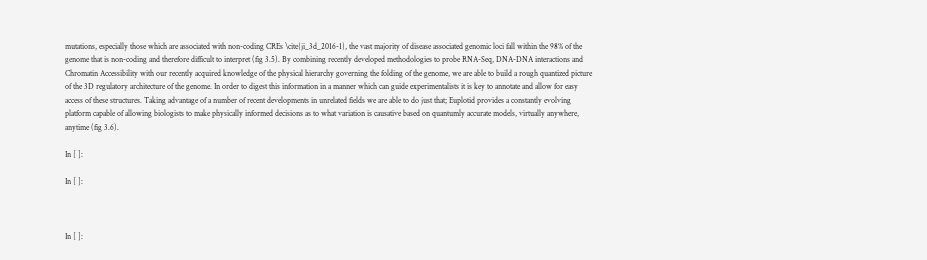mutations, especially those which are associated with non-coding CREs \cite{ji_3d_2016-1}, the vast majority of disease associated genomic loci fall within the 98% of the genome that is non-coding and therefore difficult to interpret (fig 3.5). By combining recently developed methodologies to probe RNA-Seq, DNA-DNA interactions and Chromatin Accessibility with our recently acquired knowledge of the physical hierarchy governing the folding of the genome, we are able to build a rough quantized picture of the 3D regulatory architecture of the genome. In order to digest this information in a manner which can guide experimentalists it is key to annotate and allow for easy access of these structures. Taking advantage of a number of recent developments in unrelated fields we are able to do just that; Euplotid provides a constantly evolving platform capable of allowing biologists to make physically informed decisions as to what variation is causative based on quantumly accurate models, virtually anywhere, anytime (fig 3.6).

In [ ]:

In [ ]:



In [ ]: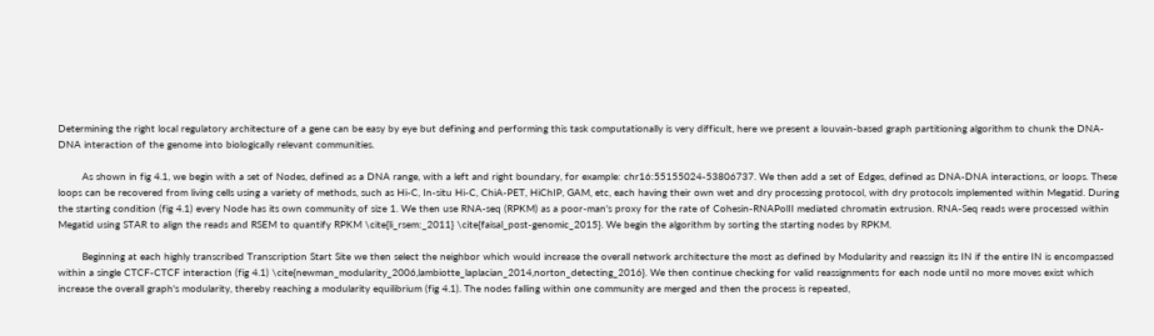Determining the right local regulatory architecture of a gene can be easy by eye but defining and performing this task computationally is very difficult, here we present a louvain-based graph partitioning algorithm to chunk the DNA-DNA interaction of the genome into biologically relevant communities.

        As shown in fig 4.1, we begin with a set of Nodes, defined as a DNA range, with a left and right boundary, for example: chr16:55155024-53806737. We then add a set of Edges, defined as DNA-DNA interactions, or loops. These loops can be recovered from living cells using a variety of methods, such as Hi-C, In-situ Hi-C, ChiA-PET, HiChIP, GAM, etc, each having their own wet and dry processing protocol, with dry protocols implemented within Megatid. During the starting condition (fig 4.1) every Node has its own community of size 1. We then use RNA-seq (RPKM) as a poor-man's proxy for the rate of Cohesin-RNAPolII mediated chromatin extrusion. RNA-Seq reads were processed within Megatid using STAR to align the reads and RSEM to quantify RPKM \cite{li_rsem:_2011} \cite{faisal_post-genomic_2015}. We begin the algorithm by sorting the starting nodes by RPKM.

        Beginning at each highly transcribed Transcription Start Site we then select the neighbor which would increase the overall network architecture the most as defined by Modularity and reassign its IN if the entire IN is encompassed within a single CTCF-CTCF interaction (fig 4.1) \cite{newman_modularity_2006,lambiotte_laplacian_2014,norton_detecting_2016}. We then continue checking for valid reassignments for each node until no more moves exist which increase the overall graph's modularity, thereby reaching a modularity equilibrium (fig 4.1). The nodes falling within one community are merged and then the process is repeated,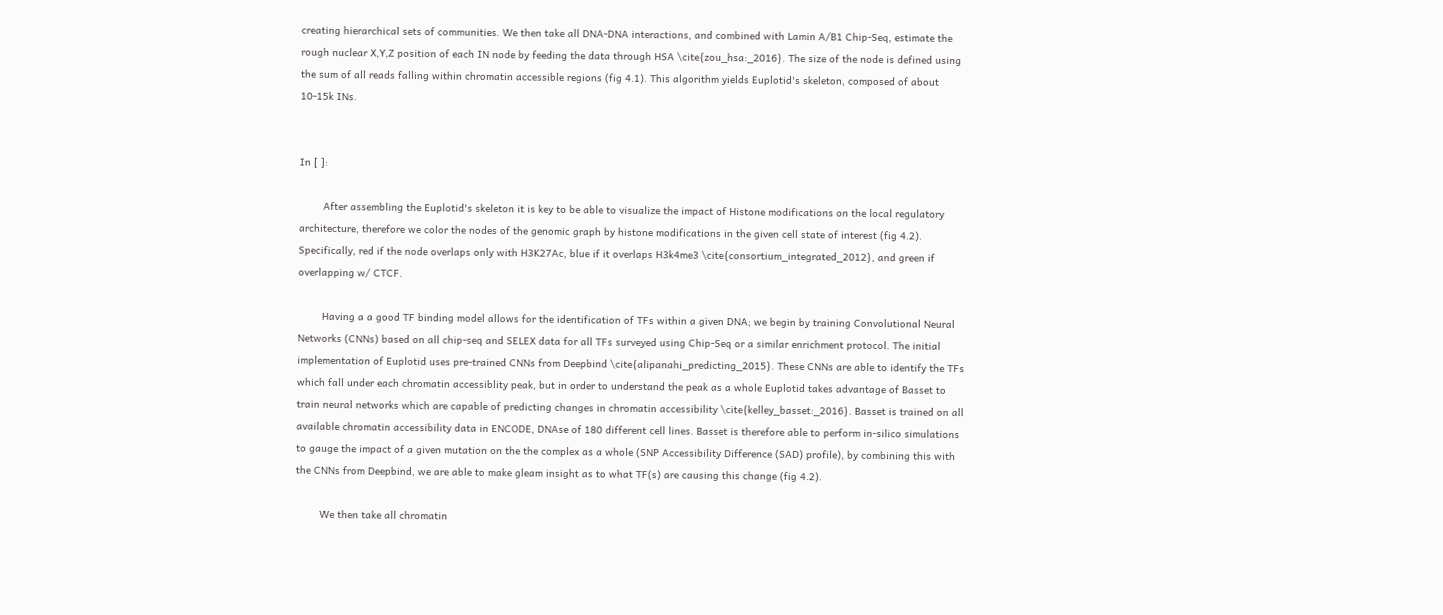creating hierarchical sets of communities. We then take all DNA-DNA interactions, and combined with Lamin A/B1 Chip-Seq, estimate the rough nuclear X,Y,Z position of each IN node by feeding the data through HSA \cite{zou_hsa:_2016}. The size of the node is defined using the sum of all reads falling within chromatin accessible regions (fig 4.1). This algorithm yields Euplotid's skeleton, composed of about 10-15k INs.


In [ ]:

        After assembling the Euplotid's skeleton it is key to be able to visualize the impact of Histone modifications on the local regulatory architecture, therefore we color the nodes of the genomic graph by histone modifications in the given cell state of interest (fig 4.2). Specifically, red if the node overlaps only with H3K27Ac, blue if it overlaps H3k4me3 \cite{consortium_integrated_2012}, and green if overlapping w/ CTCF.

        Having a a good TF binding model allows for the identification of TFs within a given DNA; we begin by training Convolutional Neural Networks (CNNs) based on all chip-seq and SELEX data for all TFs surveyed using Chip-Seq or a similar enrichment protocol. The initial implementation of Euplotid uses pre-trained CNNs from Deepbind \cite{alipanahi_predicting_2015}. These CNNs are able to identify the TFs which fall under each chromatin accessiblity peak, but in order to understand the peak as a whole Euplotid takes advantage of Basset to train neural networks which are capable of predicting changes in chromatin accessibility \cite{kelley_basset:_2016}. Basset is trained on all available chromatin accessibility data in ENCODE, DNAse of 180 different cell lines. Basset is therefore able to perform in-silico simulations to gauge the impact of a given mutation on the the complex as a whole (SNP Accessibility Difference (SAD) profile), by combining this with the CNNs from Deepbind, we are able to make gleam insight as to what TF(s) are causing this change (fig 4.2).

        We then take all chromatin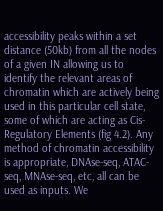accessibility peaks within a set distance (50kb) from all the nodes of a given IN allowing us to identify the relevant areas of chromatin which are actively being used in this particular cell state, some of which are acting as Cis-Regulatory Elements (fig 4.2). Any method of chromatin accessibility is appropriate, DNAse-seq, ATAC-seq, MNAse-seq, etc, all can be used as inputs. We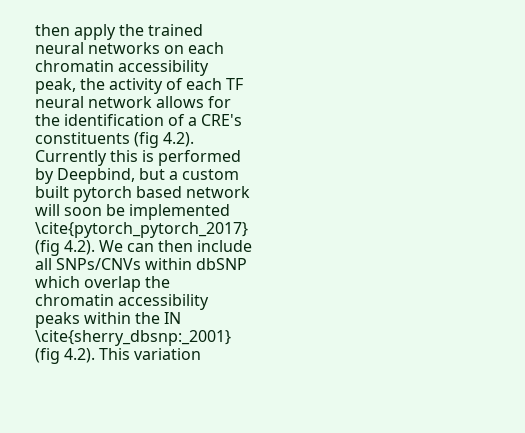then apply the trained neural networks on each chromatin accessibility peak, the activity of each TF neural network allows for the identification of a CRE's constituents (fig 4.2). Currently this is performed by Deepbind, but a custom built pytorch based network will soon be implemented \cite{pytorch_pytorch_2017} (fig 4.2). We can then include all SNPs/CNVs within dbSNP which overlap the chromatin accessibility peaks within the IN \cite{sherry_dbsnp:_2001} (fig 4.2). This variation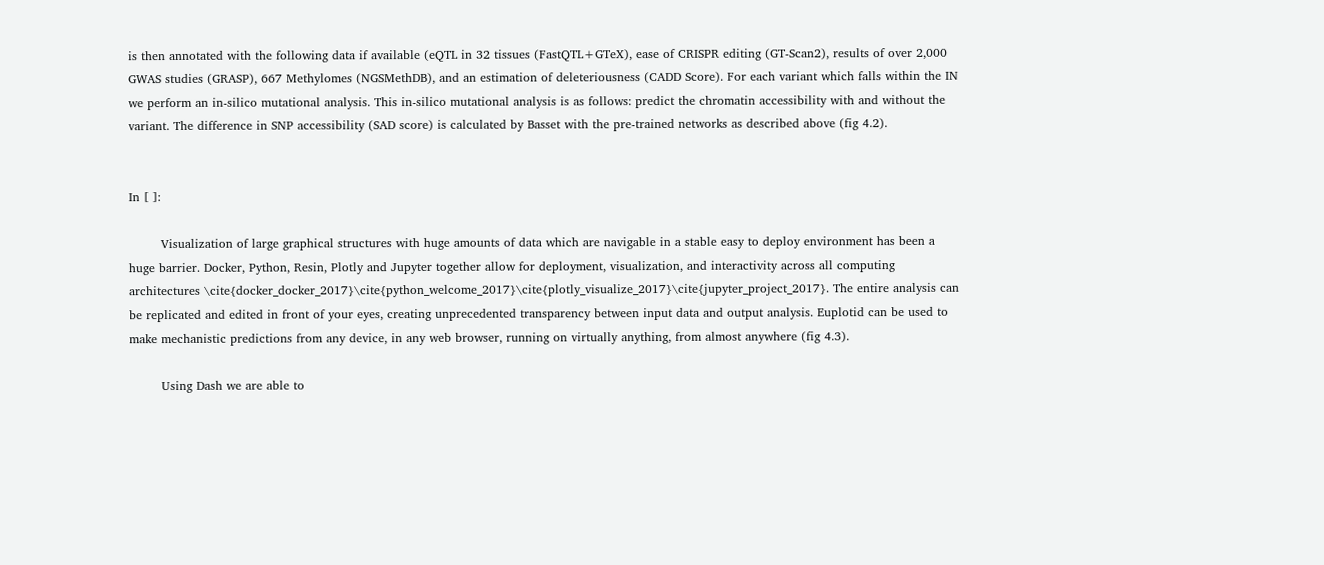is then annotated with the following data if available (eQTL in 32 tissues (FastQTL+GTeX), ease of CRISPR editing (GT-Scan2), results of over 2,000 GWAS studies (GRASP), 667 Methylomes (NGSMethDB), and an estimation of deleteriousness (CADD Score). For each variant which falls within the IN we perform an in-silico mutational analysis. This in-silico mutational analysis is as follows: predict the chromatin accessibility with and without the variant. The difference in SNP accessibility (SAD score) is calculated by Basset with the pre-trained networks as described above (fig 4.2).


In [ ]:

        Visualization of large graphical structures with huge amounts of data which are navigable in a stable easy to deploy environment has been a huge barrier. Docker, Python, Resin, Plotly and Jupyter together allow for deployment, visualization, and interactivity across all computing architectures \cite{docker_docker_2017}\cite{python_welcome_2017}\cite{plotly_visualize_2017}\cite{jupyter_project_2017}. The entire analysis can be replicated and edited in front of your eyes, creating unprecedented transparency between input data and output analysis. Euplotid can be used to make mechanistic predictions from any device, in any web browser, running on virtually anything, from almost anywhere (fig 4.3).

        Using Dash we are able to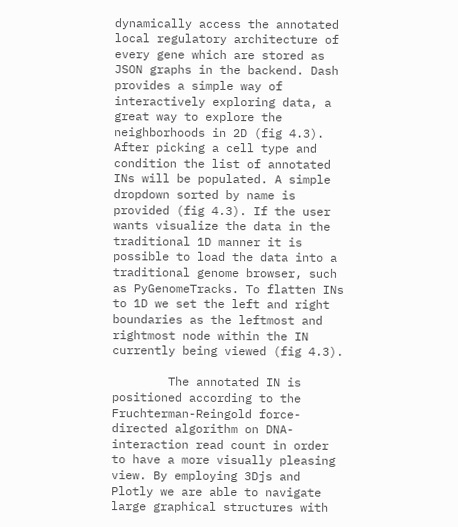dynamically access the annotated local regulatory architecture of every gene which are stored as JSON graphs in the backend. Dash provides a simple way of interactively exploring data, a great way to explore the neighborhoods in 2D (fig 4.3). After picking a cell type and condition the list of annotated INs will be populated. A simple dropdown sorted by name is provided (fig 4.3). If the user wants visualize the data in the traditional 1D manner it is possible to load the data into a traditional genome browser, such as PyGenomeTracks. To flatten INs to 1D we set the left and right boundaries as the leftmost and rightmost node within the IN currently being viewed (fig 4.3).

        The annotated IN is positioned according to the Fruchterman-Reingold force-directed algorithm on DNA-interaction read count in order to have a more visually pleasing view. By employing 3Djs and Plotly we are able to navigate large graphical structures with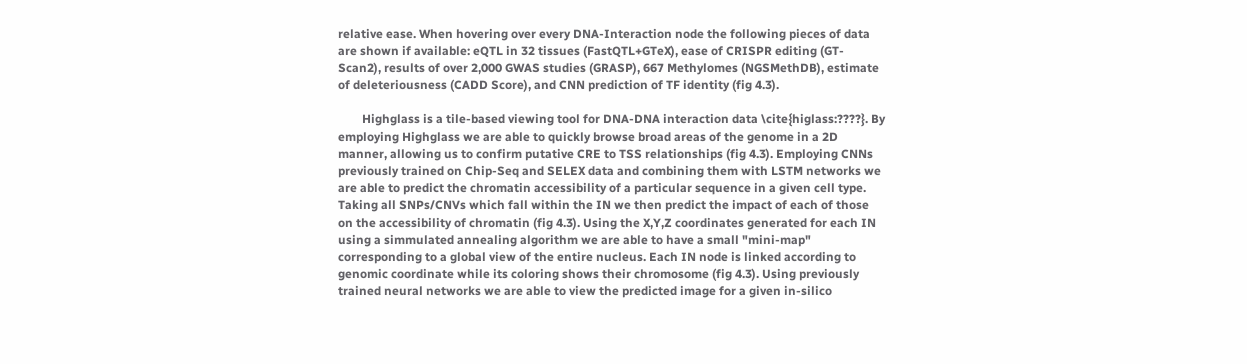relative ease. When hovering over every DNA-Interaction node the following pieces of data are shown if available: eQTL in 32 tissues (FastQTL+GTeX), ease of CRISPR editing (GT-Scan2), results of over 2,000 GWAS studies (GRASP), 667 Methylomes (NGSMethDB), estimate of deleteriousness (CADD Score), and CNN prediction of TF identity (fig 4.3).

        Highglass is a tile-based viewing tool for DNA-DNA interaction data \cite{higlass:????}. By employing Highglass we are able to quickly browse broad areas of the genome in a 2D manner, allowing us to confirm putative CRE to TSS relationships (fig 4.3). Employing CNNs previously trained on Chip-Seq and SELEX data and combining them with LSTM networks we are able to predict the chromatin accessibility of a particular sequence in a given cell type. Taking all SNPs/CNVs which fall within the IN we then predict the impact of each of those on the accessibility of chromatin (fig 4.3). Using the X,Y,Z coordinates generated for each IN using a simmulated annealing algorithm we are able to have a small "mini-map" corresponding to a global view of the entire nucleus. Each IN node is linked according to genomic coordinate while its coloring shows their chromosome (fig 4.3). Using previously trained neural networks we are able to view the predicted image for a given in-silico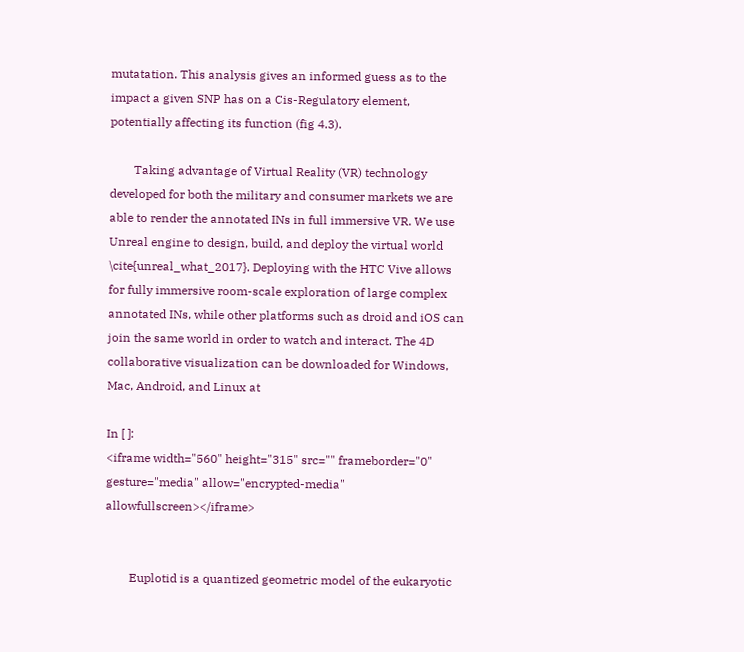mutatation. This analysis gives an informed guess as to the impact a given SNP has on a Cis-Regulatory element, potentially affecting its function (fig 4.3).

        Taking advantage of Virtual Reality (VR) technology developed for both the military and consumer markets we are able to render the annotated INs in full immersive VR. We use Unreal engine to design, build, and deploy the virtual world \cite{unreal_what_2017}. Deploying with the HTC Vive allows for fully immersive room-scale exploration of large complex annotated INs, while other platforms such as droid and iOS can join the same world in order to watch and interact. The 4D collaborative visualization can be downloaded for Windows, Mac, Android, and Linux at

In [ ]:
<iframe width="560" height="315" src="" frameborder="0" gesture="media" allow="encrypted-media" allowfullscreen></iframe>


        Euplotid is a quantized geometric model of the eukaryotic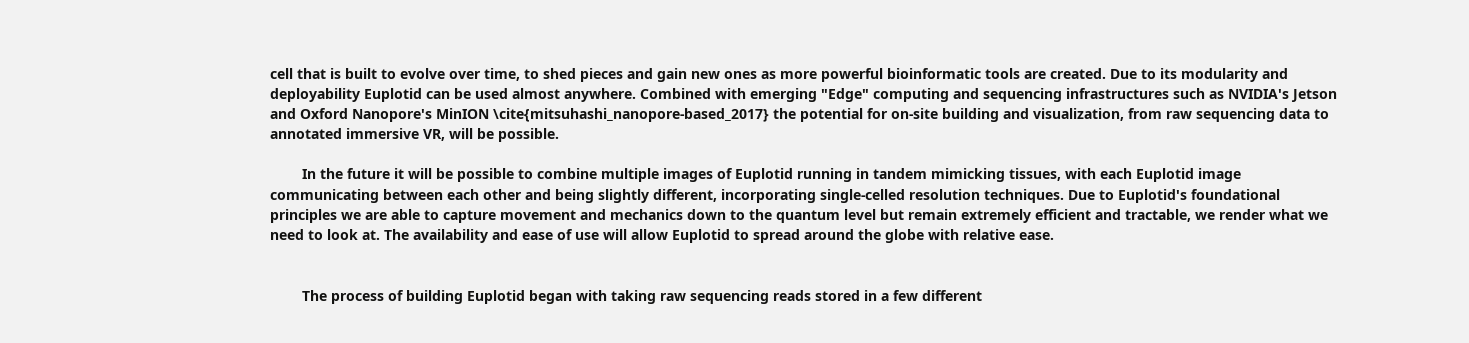cell that is built to evolve over time, to shed pieces and gain new ones as more powerful bioinformatic tools are created. Due to its modularity and deployability Euplotid can be used almost anywhere. Combined with emerging "Edge" computing and sequencing infrastructures such as NVIDIA's Jetson and Oxford Nanopore's MinION \cite{mitsuhashi_nanopore-based_2017} the potential for on-site building and visualization, from raw sequencing data to annotated immersive VR, will be possible.

        In the future it will be possible to combine multiple images of Euplotid running in tandem mimicking tissues, with each Euplotid image communicating between each other and being slightly different, incorporating single-celled resolution techniques. Due to Euplotid's foundational principles we are able to capture movement and mechanics down to the quantum level but remain extremely efficient and tractable, we render what we need to look at. The availability and ease of use will allow Euplotid to spread around the globe with relative ease.


        The process of building Euplotid began with taking raw sequencing reads stored in a few different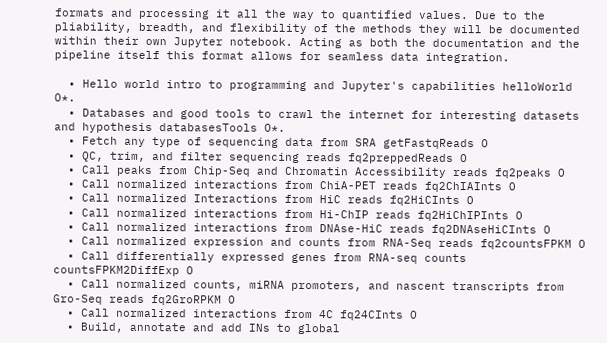formats and processing it all the way to quantified values. Due to the pliability, breadth, and flexibility of the methods they will be documented within their own Jupyter notebook. Acting as both the documentation and the pipeline itself this format allows for seamless data integration.

  • Hello world intro to programming and Jupyter's capabilities helloWorld O*.
  • Databases and good tools to crawl the internet for interesting datasets and hypothesis databasesTools O*.
  • Fetch any type of sequencing data from SRA getFastqReads O
  • QC, trim, and filter sequencing reads fq2preppedReads O
  • Call peaks from Chip-Seq and Chromatin Accessibility reads fq2peaks O
  • Call normalized interactions from ChiA-PET reads fq2ChIAInts O
  • Call normalized Interactions from HiC reads fq2HiCInts O
  • Call normalized interactions from Hi-ChIP reads fq2HiChIPInts O
  • Call normalized interactions from DNAse-HiC reads fq2DNAseHiCInts O
  • Call normalized expression and counts from RNA-Seq reads fq2countsFPKM O
  • Call differentially expressed genes from RNA-seq counts countsFPKM2DiffExp O
  • Call normalized counts, miRNA promoters, and nascent transcripts from Gro-Seq reads fq2GroRPKM O
  • Call normalized interactions from 4C fq24CInts O
  • Build, annotate and add INs to global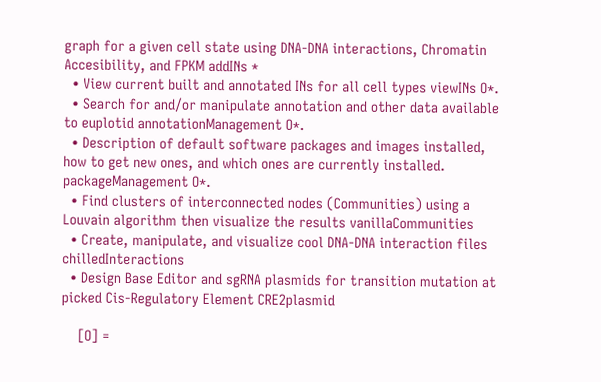graph for a given cell state using DNA-DNA interactions, Chromatin Accesibility, and FPKM addINs *
  • View current built and annotated INs for all cell types viewINs O*.
  • Search for and/or manipulate annotation and other data available to euplotid annotationManagement O*.
  • Description of default software packages and images installed, how to get new ones, and which ones are currently installed. packageManagement O*.
  • Find clusters of interconnected nodes (Communities) using a Louvain algorithm then visualize the results vanillaCommunities
  • Create, manipulate, and visualize cool DNA-DNA interaction files chilledInteractions
  • Design Base Editor and sgRNA plasmids for transition mutation at picked Cis-Regulatory Element CRE2plasmid

    [O] =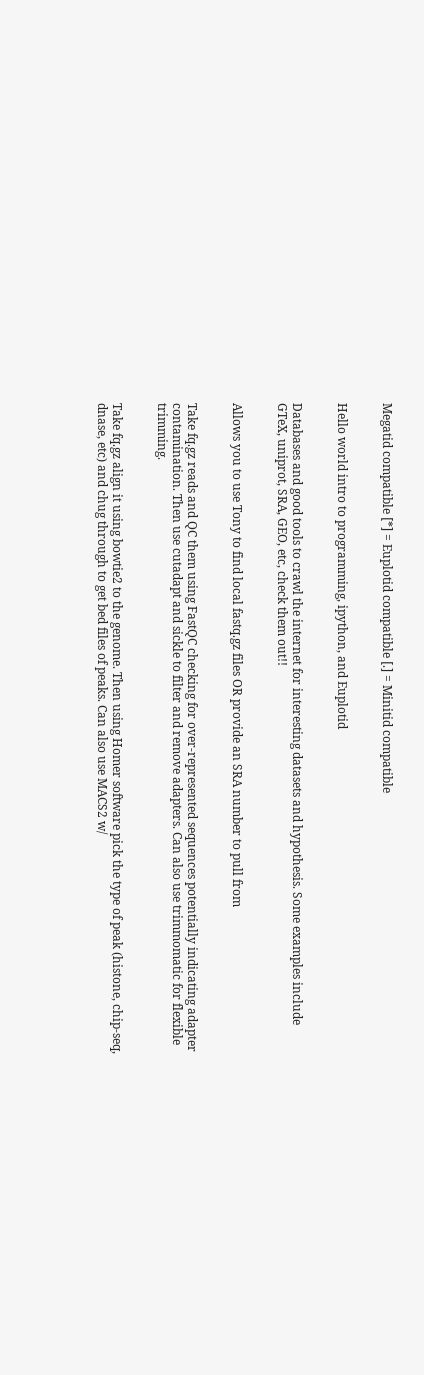Megatid compatible [*] = Euplotid compatible [.] = Minitid compatible


Hello world intro to programming, ipython, and Euplotid


Databases and good tools to crawl the internet for interesting datasets and hypothesis. Some examples include GTeX, uniprot, SRA, GEO, etc, check them out!!


Allows you to use Tony to find local fastq.gz files OR provide an SRA number to pull from


Take fq.gz reads and QC them using FastQC checking for over-represented sequences potentially indicating adapter contamination. Then use cutadapt and sickle to filter and remove adapters. Can also use trimmomatic for flexible trimming.


Take fq.gz align it using bowtie2 to the genome. Then using Homer software pick the type of peak (histone, chip-seq, dnase, etc) and chug through to get bed files of peaks. Can also use MACS2 w/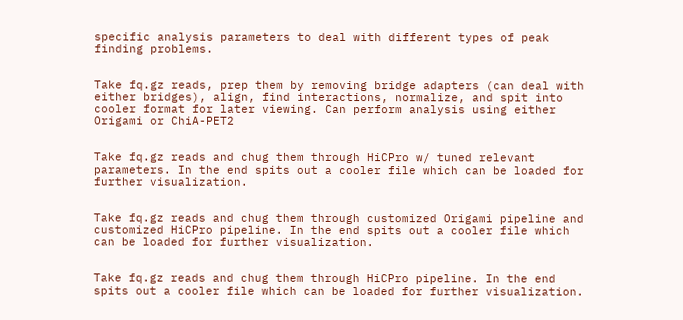specific analysis parameters to deal with different types of peak finding problems.


Take fq.gz reads, prep them by removing bridge adapters (can deal with either bridges), align, find interactions, normalize, and spit into cooler format for later viewing. Can perform analysis using either Origami or ChiA-PET2


Take fq.gz reads and chug them through HiCPro w/ tuned relevant parameters. In the end spits out a cooler file which can be loaded for further visualization.


Take fq.gz reads and chug them through customized Origami pipeline and customized HiCPro pipeline. In the end spits out a cooler file which can be loaded for further visualization.


Take fq.gz reads and chug them through HiCPro pipeline. In the end spits out a cooler file which can be loaded for further visualization.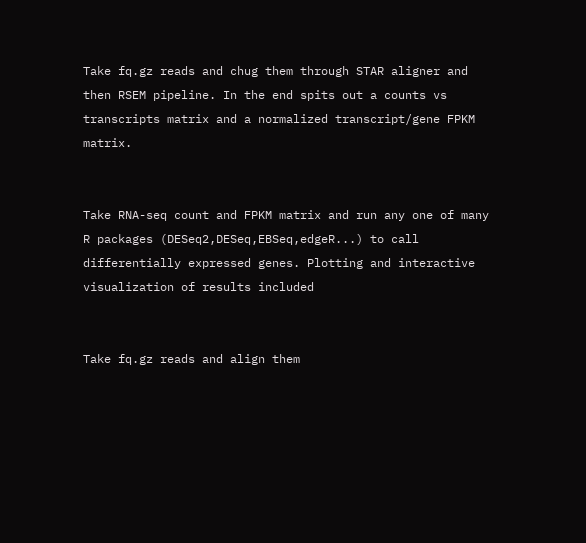Take fq.gz reads and chug them through STAR aligner and then RSEM pipeline. In the end spits out a counts vs transcripts matrix and a normalized transcript/gene FPKM matrix.


Take RNA-seq count and FPKM matrix and run any one of many R packages (DESeq2,DESeq,EBSeq,edgeR...) to call differentially expressed genes. Plotting and interactive visualization of results included


Take fq.gz reads and align them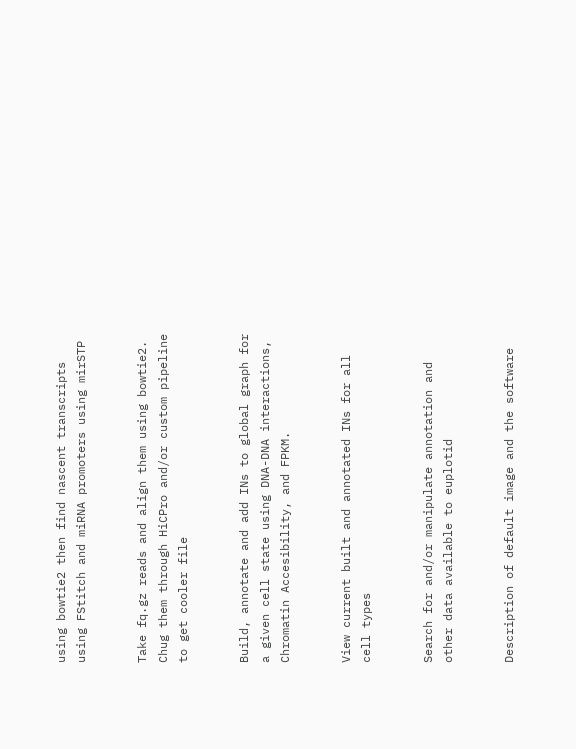using bowtie2 then find nascent transcripts using FStitch and miRNA promoters using mirSTP


Take fq.gz reads and align them using bowtie2. Chug them through HiCPro and/or custom pipeline to get cooler file


Build, annotate and add INs to global graph for a given cell state using DNA-DNA interactions, Chromatin Accesibility, and FPKM.


View current built and annotated INs for all cell types


Search for and/or manipulate annotation and other data available to euplotid


Description of default image and the software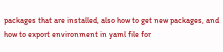packages that are installed, also how to get new packages, and how to export environment in yaml file for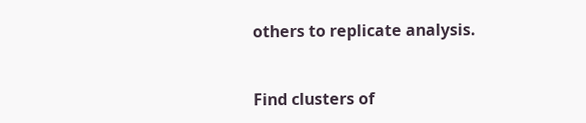others to replicate analysis.


Find clusters of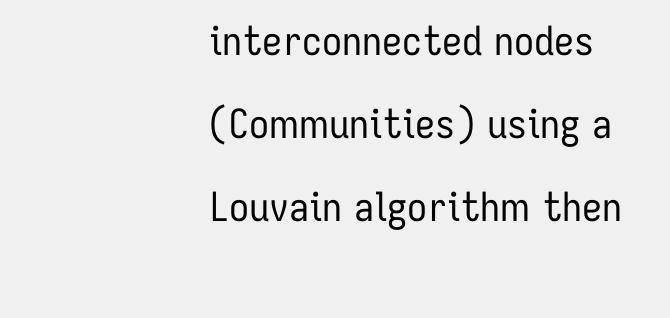interconnected nodes (Communities) using a Louvain algorithm then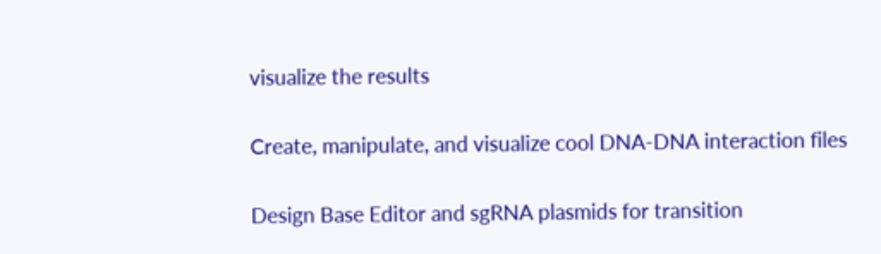visualize the results


Create, manipulate, and visualize cool DNA-DNA interaction files


Design Base Editor and sgRNA plasmids for transition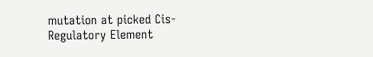mutation at picked Cis-Regulatory Element